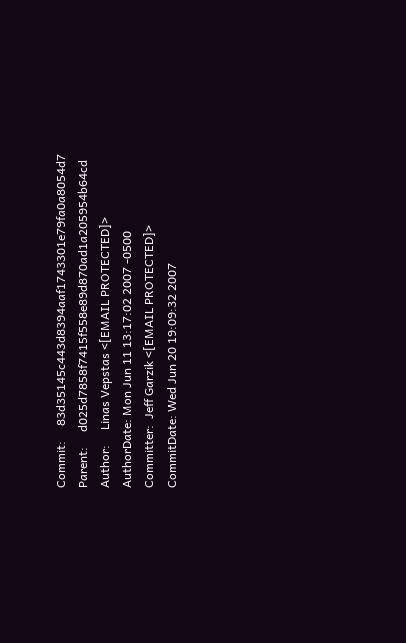Commit:     83d35145c443d8394aaf1743301e79fa0a8054d7
Parent:     d025d7858f7415f558e89d870ad1a205954b64cd
Author:     Linas Vepstas <[EMAIL PROTECTED]>
AuthorDate: Mon Jun 11 13:17:02 2007 -0500
Committer:  Jeff Garzik <[EMAIL PROTECTED]>
CommitDate: Wed Jun 20 19:09:32 2007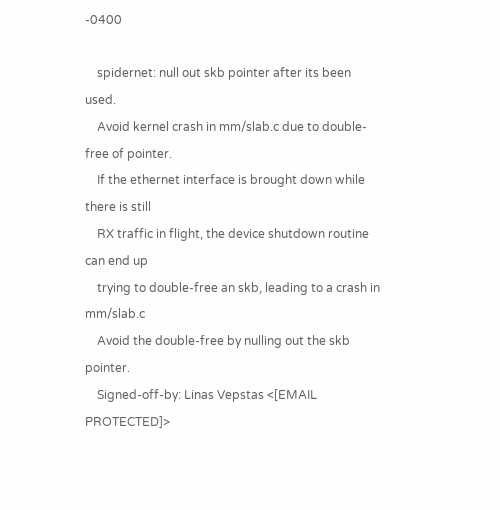-0400

    spidernet: null out skb pointer after its been used.
    Avoid kernel crash in mm/slab.c due to double-free of pointer.
    If the ethernet interface is brought down while there is still
    RX traffic in flight, the device shutdown routine can end up
    trying to double-free an skb, leading to a crash in mm/slab.c
    Avoid the double-free by nulling out the skb pointer.
    Signed-off-by: Linas Vepstas <[EMAIL PROTECTED]>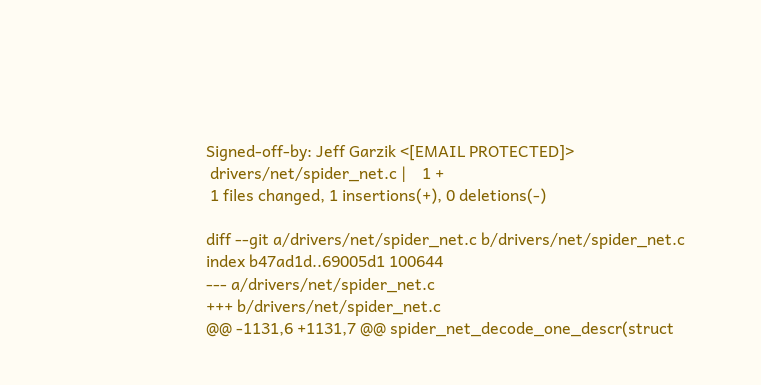Signed-off-by: Jeff Garzik <[EMAIL PROTECTED]>
 drivers/net/spider_net.c |    1 +
 1 files changed, 1 insertions(+), 0 deletions(-)

diff --git a/drivers/net/spider_net.c b/drivers/net/spider_net.c
index b47ad1d..69005d1 100644
--- a/drivers/net/spider_net.c
+++ b/drivers/net/spider_net.c
@@ -1131,6 +1131,7 @@ spider_net_decode_one_descr(struct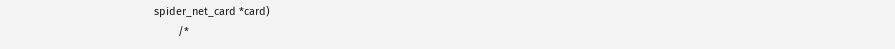spider_net_card *card)
        /*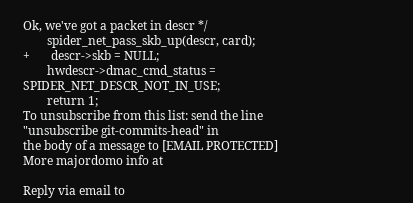Ok, we've got a packet in descr */
        spider_net_pass_skb_up(descr, card);
+       descr->skb = NULL;
        hwdescr->dmac_cmd_status = SPIDER_NET_DESCR_NOT_IN_USE;
        return 1;
To unsubscribe from this list: send the line "unsubscribe git-commits-head" in
the body of a message to [EMAIL PROTECTED]
More majordomo info at

Reply via email to